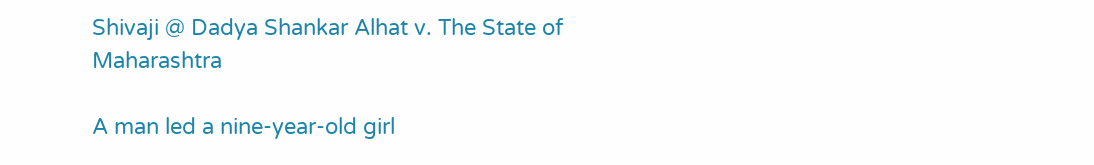Shivaji @ Dadya Shankar Alhat v. The State of Maharashtra

A man led a nine-year-old girl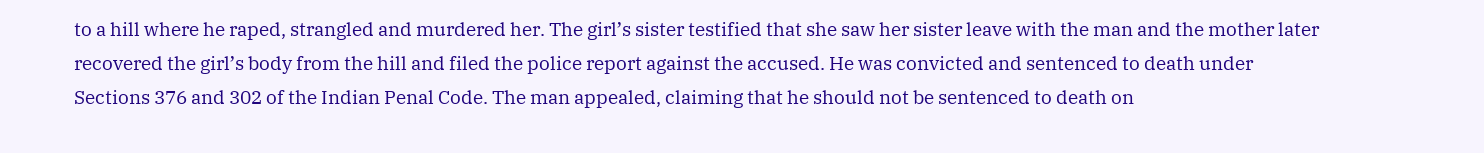to a hill where he raped, strangled and murdered her. The girl’s sister testified that she saw her sister leave with the man and the mother later recovered the girl’s body from the hill and filed the police report against the accused. He was convicted and sentenced to death under Sections 376 and 302 of the Indian Penal Code. The man appealed, claiming that he should not be sentenced to death on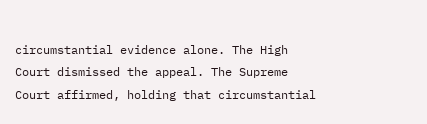circumstantial evidence alone. The High Court dismissed the appeal. The Supreme Court affirmed, holding that circumstantial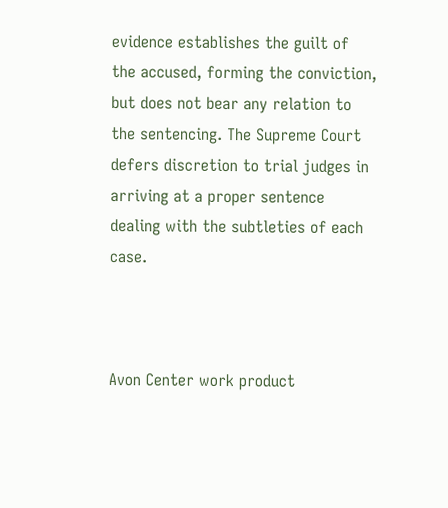evidence establishes the guilt of the accused, forming the conviction, but does not bear any relation to the sentencing. The Supreme Court defers discretion to trial judges in arriving at a proper sentence dealing with the subtleties of each case.



Avon Center work product